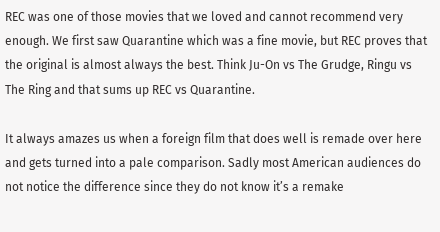REC was one of those movies that we loved and cannot recommend very enough. We first saw Quarantine which was a fine movie, but REC proves that the original is almost always the best. Think Ju-On vs The Grudge, Ringu vs The Ring and that sums up REC vs Quarantine.

It always amazes us when a foreign film that does well is remade over here and gets turned into a pale comparison. Sadly most American audiences do not notice the difference since they do not know it’s a remake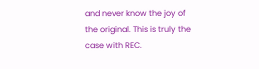and never know the joy of the original. This is truly the case with REC.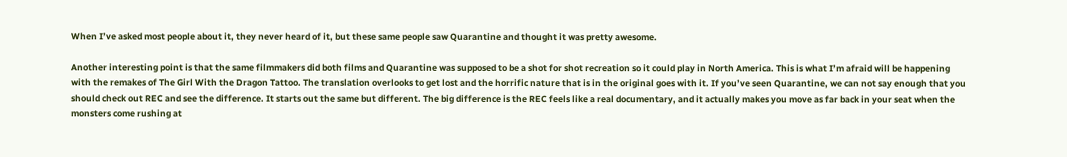When I’ve asked most people about it, they never heard of it, but these same people saw Quarantine and thought it was pretty awesome.

Another interesting point is that the same filmmakers did both films and Quarantine was supposed to be a shot for shot recreation so it could play in North America. This is what I’m afraid will be happening with the remakes of The Girl With the Dragon Tattoo. The translation overlooks to get lost and the horrific nature that is in the original goes with it. If you’ve seen Quarantine, we can not say enough that you should check out REC and see the difference. It starts out the same but different. The big difference is the REC feels like a real documentary, and it actually makes you move as far back in your seat when the monsters come rushing at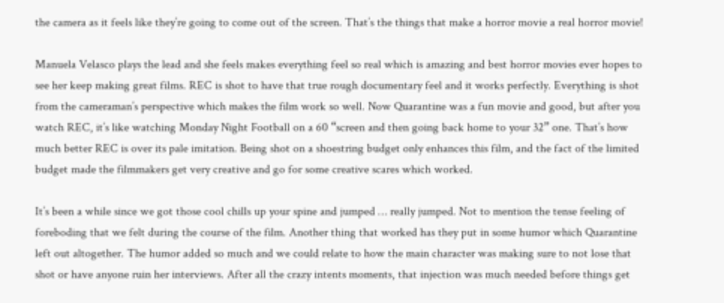the camera as it feels like they’re going to come out of the screen. That’s the things that make a horror movie a real horror movie!

Manuela Velasco plays the lead and she feels makes everything feel so real which is amazing and best horror movies ever hopes to see her keep making great films. REC is shot to have that true rough documentary feel and it works perfectly. Everything is shot from the cameraman’s perspective which makes the film work so well. Now Quarantine was a fun movie and good, but after you watch REC, it’s like watching Monday Night Football on a 60 “screen and then going back home to your 32” one. That’s how much better REC is over its pale imitation. Being shot on a shoestring budget only enhances this film, and the fact of the limited budget made the filmmakers get very creative and go for some creative scares which worked.

It’s been a while since we got those cool chills up your spine and jumped … really jumped. Not to mention the tense feeling of foreboding that we felt during the course of the film. Another thing that worked has they put in some humor which Quarantine left out altogether. The humor added so much and we could relate to how the main character was making sure to not lose that shot or have anyone ruin her interviews. After all the crazy intents moments, that injection was much needed before things get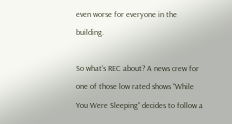even worse for everyone in the building.

So what’s REC about? A news crew for one of those low rated shows “While You Were Sleeping” decides to follow a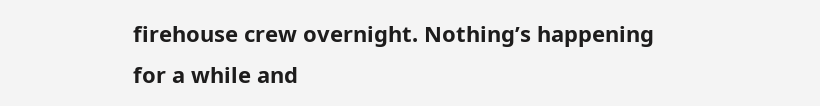firehouse crew overnight. Nothing’s happening for a while and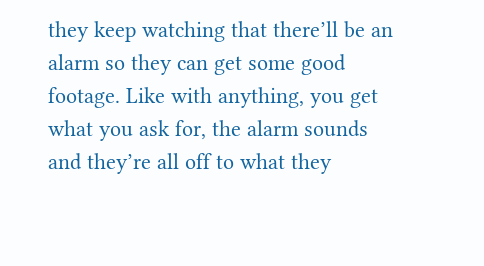they keep watching that there’ll be an alarm so they can get some good footage. Like with anything, you get what you ask for, the alarm sounds and they’re all off to what they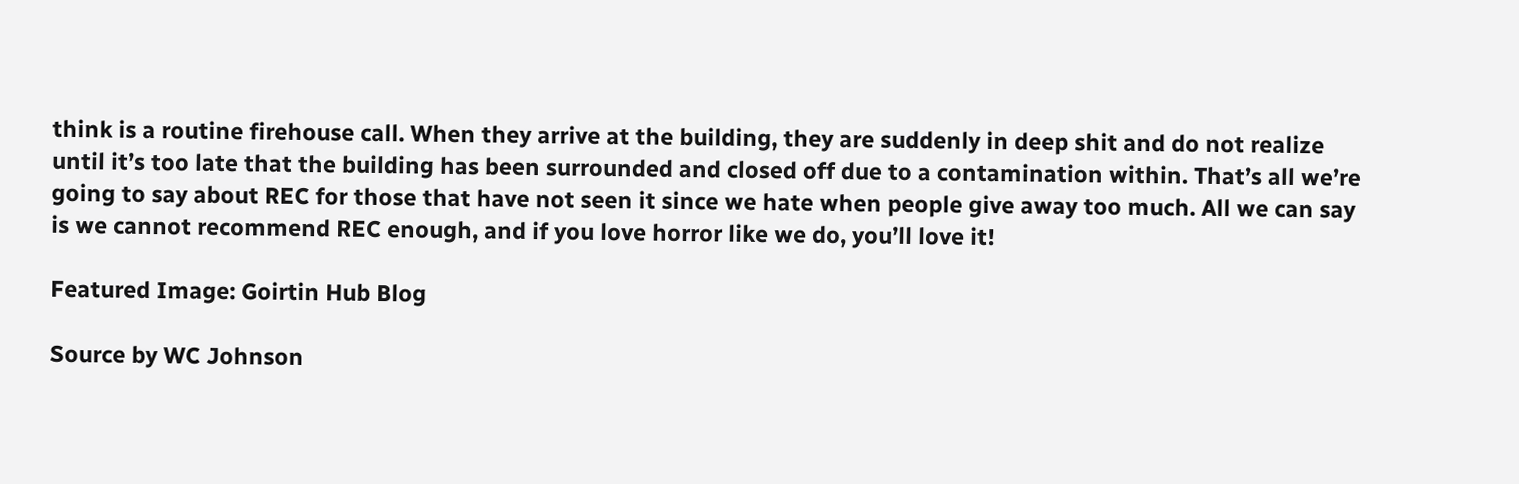think is a routine firehouse call. When they arrive at the building, they are suddenly in deep shit and do not realize until it’s too late that the building has been surrounded and closed off due to a contamination within. That’s all we’re going to say about REC for those that have not seen it since we hate when people give away too much. All we can say is we cannot recommend REC enough, and if you love horror like we do, you’ll love it!

Featured Image: Goirtin Hub Blog

Source by WC Johnson